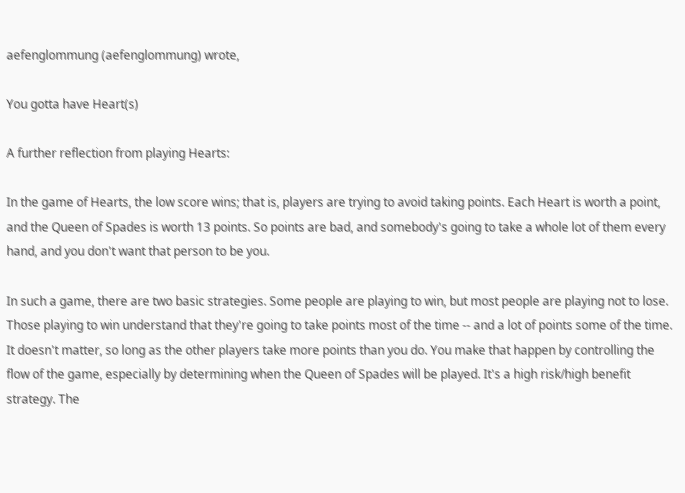aefenglommung (aefenglommung) wrote,

You gotta have Heart(s)

A further reflection from playing Hearts:

In the game of Hearts, the low score wins; that is, players are trying to avoid taking points. Each Heart is worth a point, and the Queen of Spades is worth 13 points. So points are bad, and somebody's going to take a whole lot of them every hand, and you don't want that person to be you.

In such a game, there are two basic strategies. Some people are playing to win, but most people are playing not to lose. Those playing to win understand that they're going to take points most of the time -- and a lot of points some of the time. It doesn't matter, so long as the other players take more points than you do. You make that happen by controlling the flow of the game, especially by determining when the Queen of Spades will be played. It's a high risk/high benefit strategy. The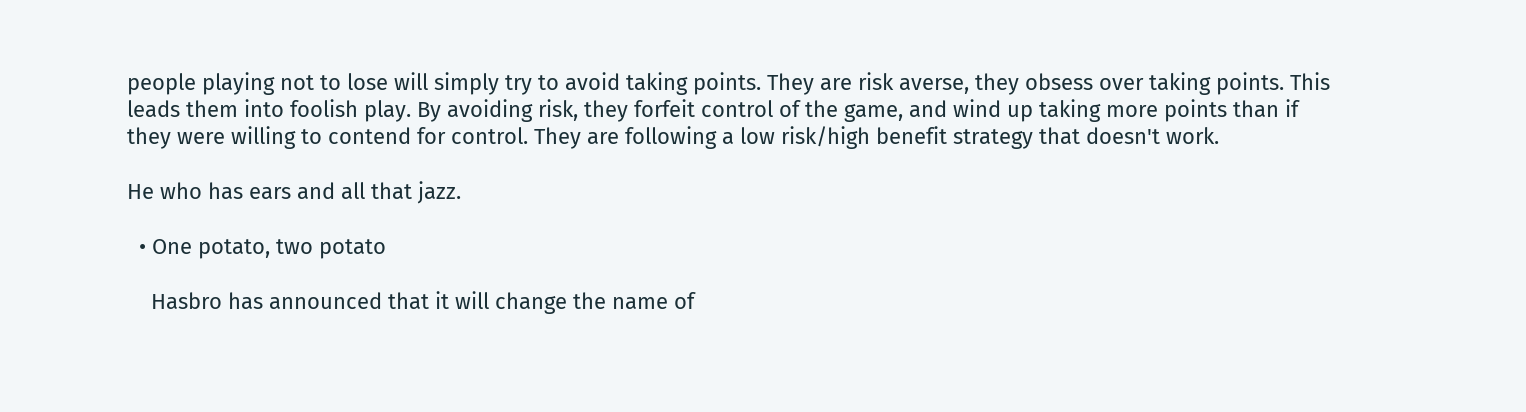people playing not to lose will simply try to avoid taking points. They are risk averse, they obsess over taking points. This leads them into foolish play. By avoiding risk, they forfeit control of the game, and wind up taking more points than if they were willing to contend for control. They are following a low risk/high benefit strategy that doesn't work.

He who has ears and all that jazz.

  • One potato, two potato

    Hasbro has announced that it will change the name of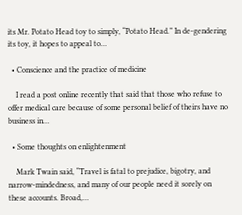its Mr. Potato Head toy to simply, “Potato Head.” In de-gendering its toy, it hopes to appeal to…

  • Conscience and the practice of medicine

    I read a post online recently that said that those who refuse to offer medical care because of some personal belief of theirs have no business in…

  • Some thoughts on enlightenment

    Mark Twain said, “Travel is fatal to prejudice, bigotry, and narrow-mindedness, and many of our people need it sorely on these accounts. Broad,…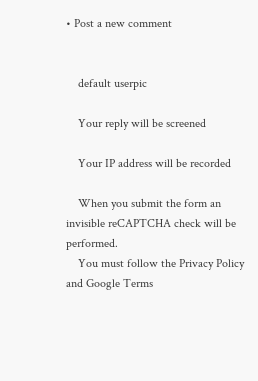• Post a new comment


    default userpic

    Your reply will be screened

    Your IP address will be recorded

    When you submit the form an invisible reCAPTCHA check will be performed.
    You must follow the Privacy Policy and Google Terms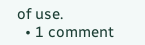of use.
  • 1 comment